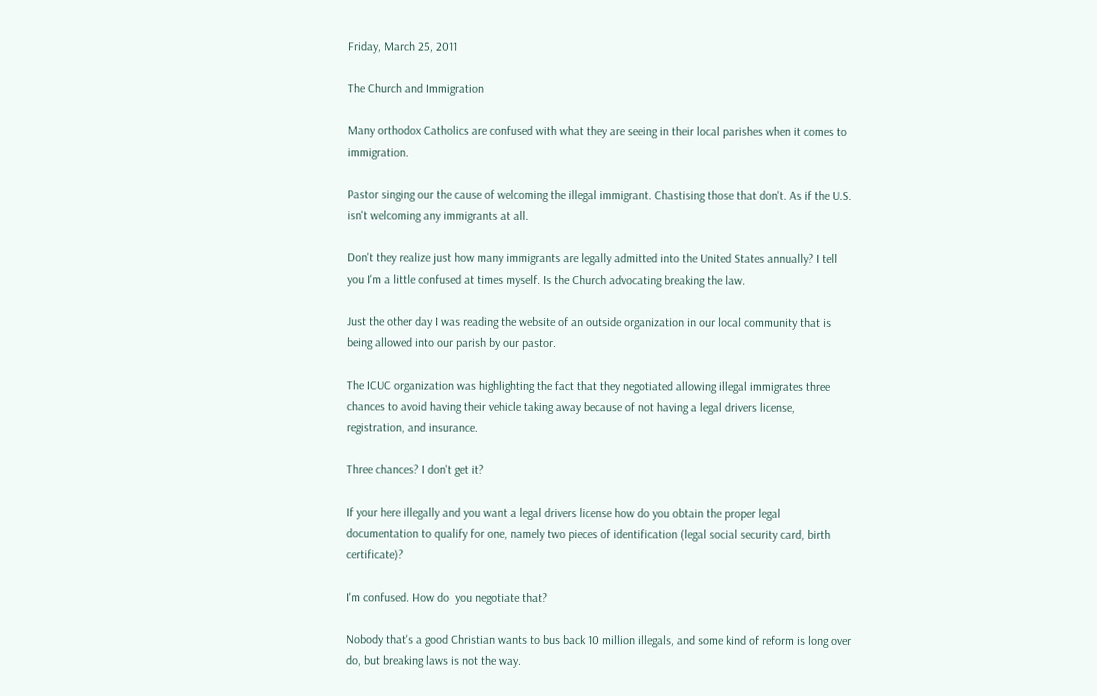Friday, March 25, 2011

The Church and Immigration

Many orthodox Catholics are confused with what they are seeing in their local parishes when it comes to immigration.

Pastor singing our the cause of welcoming the illegal immigrant. Chastising those that don't. As if the U.S. isn't welcoming any immigrants at all.

Don't they realize just how many immigrants are legally admitted into the United States annually? I tell you I'm a little confused at times myself. Is the Church advocating breaking the law.

Just the other day I was reading the website of an outside organization in our local community that is being allowed into our parish by our pastor.

The ICUC organization was highlighting the fact that they negotiated allowing illegal immigrates three chances to avoid having their vehicle taking away because of not having a legal drivers license, registration, and insurance.

Three chances? I don't get it?

If your here illegally and you want a legal drivers license how do you obtain the proper legal documentation to qualify for one, namely two pieces of identification (legal social security card, birth certificate)?

I'm confused. How do  you negotiate that?

Nobody that's a good Christian wants to bus back 10 million illegals, and some kind of reform is long over do, but breaking laws is not the way.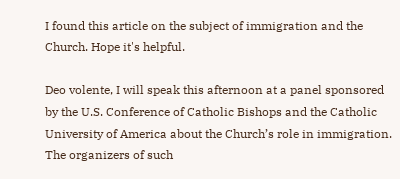I found this article on the subject of immigration and the Church. Hope it's helpful.

Deo volente, I will speak this afternoon at a panel sponsored by the U.S. Conference of Catholic Bishops and the Catholic University of America about the Church’s role in immigration. The organizers of such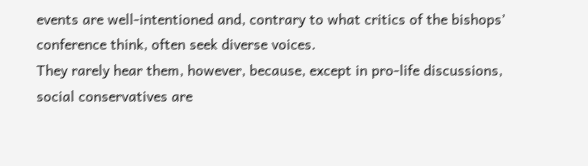events are well-intentioned and, contrary to what critics of the bishops’ conference think, often seek diverse voices.
They rarely hear them, however, because, except in pro-life discussions, social conservatives are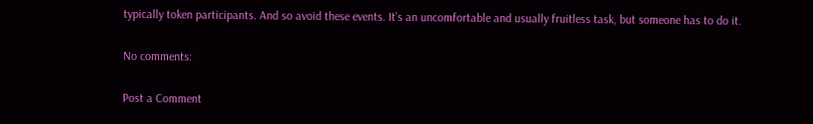typically token participants. And so avoid these events. It’s an uncomfortable and usually fruitless task, but someone has to do it.

No comments:

Post a Comment